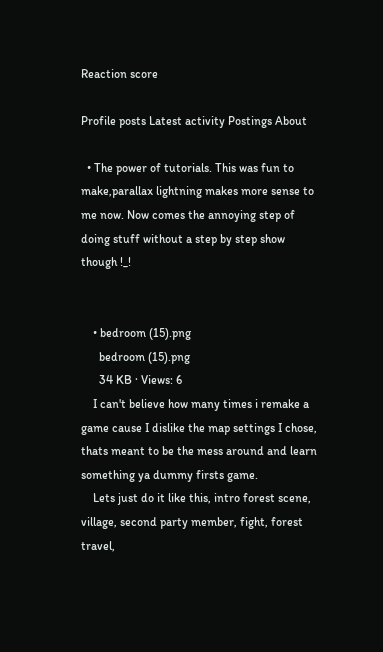Reaction score

Profile posts Latest activity Postings About

  • The power of tutorials. This was fun to make,parallax lightning makes more sense to me now. Now comes the annoying step of doing stuff without a step by step show though !_!


    • bedroom (15).png
      bedroom (15).png
      34 KB · Views: 6
    I can't believe how many times i remake a game cause I dislike the map settings I chose, thats meant to be the mess around and learn something ya dummy firsts game.
    Lets just do it like this, intro forest scene, village, second party member, fight, forest travel,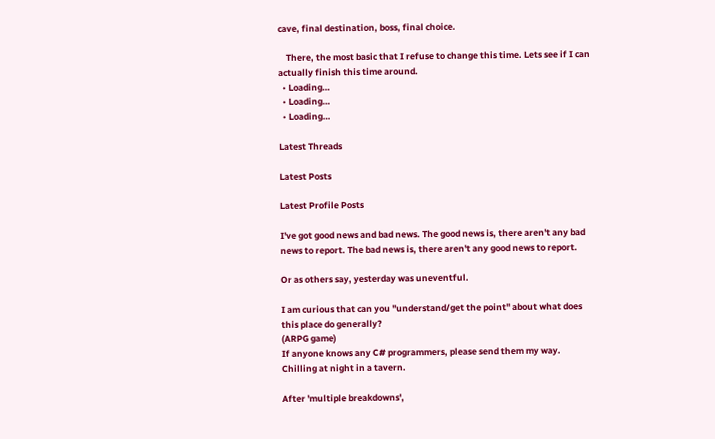cave, final destination, boss, final choice.

    There, the most basic that I refuse to change this time. Lets see if I can actually finish this time around.
  • Loading…
  • Loading…
  • Loading…

Latest Threads

Latest Posts

Latest Profile Posts

I've got good news and bad news. The good news is, there aren't any bad news to report. The bad news is, there aren't any good news to report.

Or as others say, yesterday was uneventful.

I am curious that can you "understand/get the point" about what does this place do generally?
(ARPG game)
If anyone knows any C# programmers, please send them my way.
Chilling at night in a tavern.

After 'multiple breakdowns',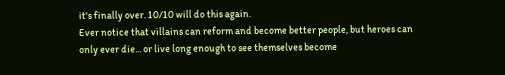it's finally over. 10/10 will do this again.
Ever notice that villains can reform and become better people, but heroes can only ever die... or live long enough to see themselves become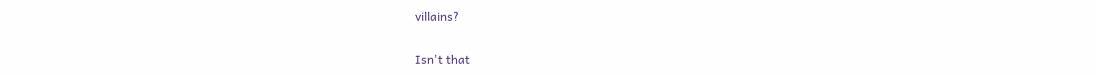villains?

Isn't that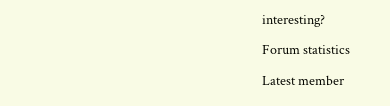interesting?

Forum statistics

Latest member